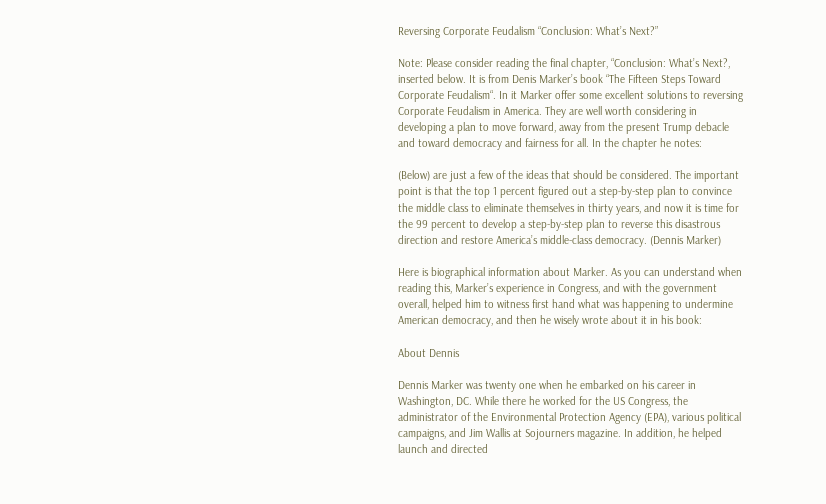Reversing Corporate Feudalism “Conclusion: What’s Next?”

Note: Please consider reading the final chapter, “Conclusion: What’s Next?, inserted below. It is from Denis Marker’s book “The Fifteen Steps Toward Corporate Feudalism“. In it Marker offer some excellent solutions to reversing Corporate Feudalism in America. They are well worth considering in developing a plan to move forward, away from the present Trump debacle and toward democracy and fairness for all. In the chapter he notes:

(Below) are just a few of the ideas that should be considered. The important point is that the top 1 percent figured out a step-by-step plan to convince the middle class to eliminate themselves in thirty years, and now it is time for the 99 percent to develop a step-by-step plan to reverse this disastrous direction and restore America’s middle-class democracy. (Dennis Marker)

Here is biographical information about Marker. As you can understand when reading this, Marker’s experience in Congress, and with the government overall, helped him to witness first hand what was happening to undermine American democracy, and then he wisely wrote about it in his book:

About Dennis

Dennis Marker was twenty one when he embarked on his career in Washington, DC. While there he worked for the US Congress, the administrator of the Environmental Protection Agency (EPA), various political campaigns, and Jim Wallis at Sojourners magazine. In addition, he helped launch and directed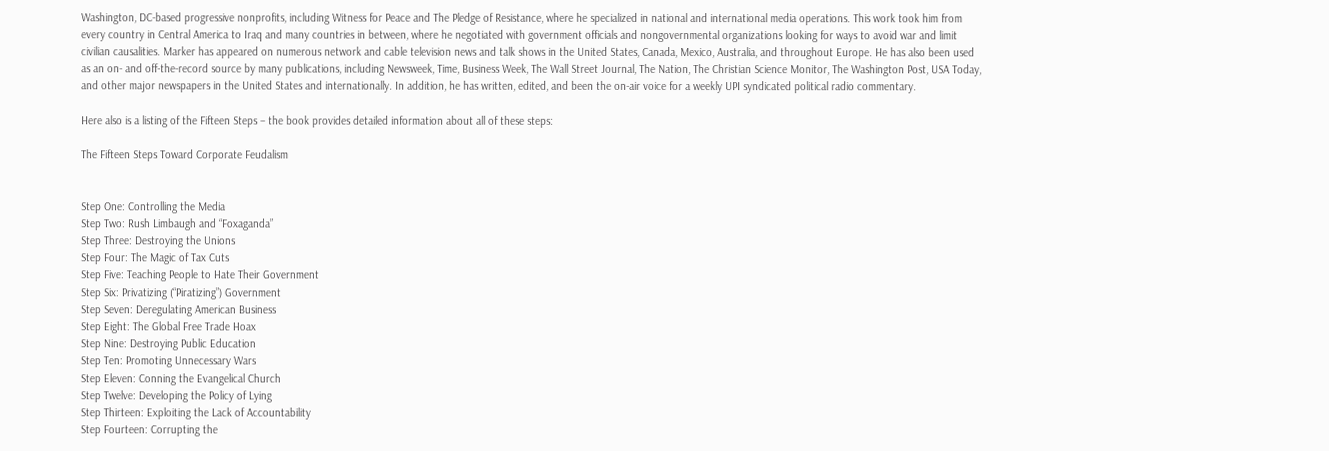Washington, DC-based progressive nonprofits, including Witness for Peace and The Pledge of Resistance, where he specialized in national and international media operations. This work took him from every country in Central America to Iraq and many countries in between, where he negotiated with government officials and nongovernmental organizations looking for ways to avoid war and limit civilian causalities. Marker has appeared on numerous network and cable television news and talk shows in the United States, Canada, Mexico, Australia, and throughout Europe. He has also been used as an on- and off-the-record source by many publications, including Newsweek, Time, Business Week, The Wall Street Journal, The Nation, The Christian Science Monitor, The Washington Post, USA Today, and other major newspapers in the United States and internationally. In addition, he has written, edited, and been the on-air voice for a weekly UPI syndicated political radio commentary.

Here also is a listing of the Fifteen Steps – the book provides detailed information about all of these steps:

The Fifteen Steps Toward Corporate Feudalism


Step One: Controlling the Media
Step Two: Rush Limbaugh and “Foxaganda”
Step Three: Destroying the Unions
Step Four: The Magic of Tax Cuts
Step Five: Teaching People to Hate Their Government
Step Six: Privatizing (“Piratizing”) Government
Step Seven: Deregulating American Business
Step Eight: The Global Free Trade Hoax
Step Nine: Destroying Public Education
Step Ten: Promoting Unnecessary Wars
Step Eleven: Conning the Evangelical Church
Step Twelve: Developing the Policy of Lying
Step Thirteen: Exploiting the Lack of Accountability
Step Fourteen: Corrupting the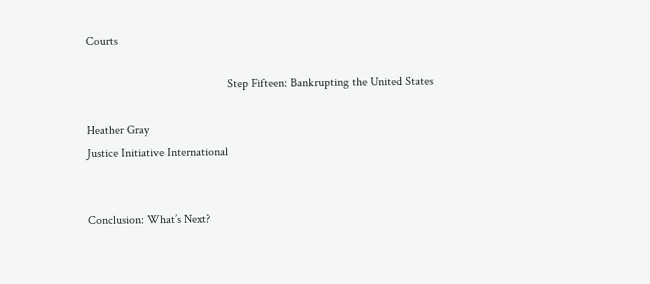Courts

                                               Step Fifteen: Bankrupting the United States

Heather Gray
Justice Initiative International


Conclusion: What’s Next?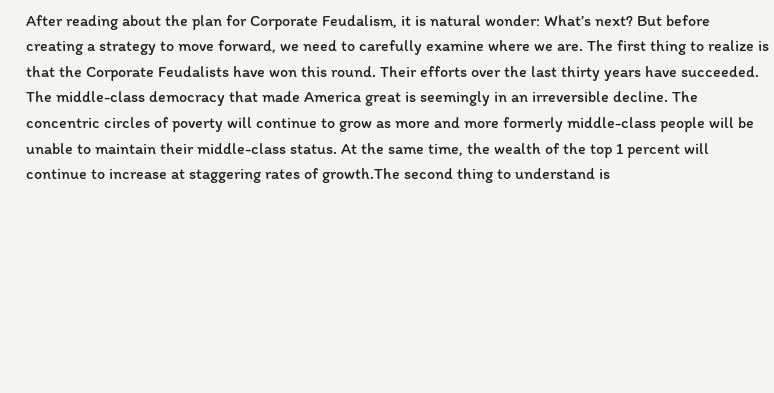After reading about the plan for Corporate Feudalism, it is natural wonder: What’s next? But before creating a strategy to move forward, we need to carefully examine where we are. The first thing to realize is that the Corporate Feudalists have won this round. Their efforts over the last thirty years have succeeded. The middle-class democracy that made America great is seemingly in an irreversible decline. The concentric circles of poverty will continue to grow as more and more formerly middle-class people will be unable to maintain their middle-class status. At the same time, the wealth of the top 1 percent will continue to increase at staggering rates of growth.The second thing to understand is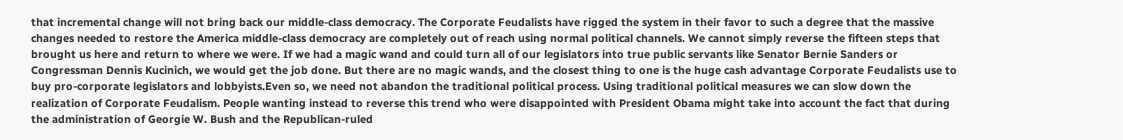that incremental change will not bring back our middle-class democracy. The Corporate Feudalists have rigged the system in their favor to such a degree that the massive changes needed to restore the America middle-class democracy are completely out of reach using normal political channels. We cannot simply reverse the fifteen steps that brought us here and return to where we were. If we had a magic wand and could turn all of our legislators into true public servants like Senator Bernie Sanders or Congressman Dennis Kucinich, we would get the job done. But there are no magic wands, and the closest thing to one is the huge cash advantage Corporate Feudalists use to buy pro-corporate legislators and lobbyists.Even so, we need not abandon the traditional political process. Using traditional political measures we can slow down the realization of Corporate Feudalism. People wanting instead to reverse this trend who were disappointed with President Obama might take into account the fact that during the administration of Georgie W. Bush and the Republican-ruled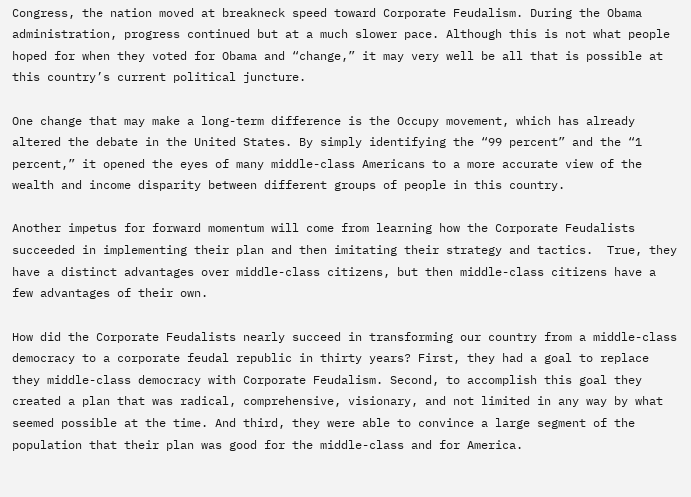Congress, the nation moved at breakneck speed toward Corporate Feudalism. During the Obama administration, progress continued but at a much slower pace. Although this is not what people hoped for when they voted for Obama and “change,” it may very well be all that is possible at this country’s current political juncture.

One change that may make a long-term difference is the Occupy movement, which has already altered the debate in the United States. By simply identifying the “99 percent” and the “1 percent,” it opened the eyes of many middle-class Americans to a more accurate view of the wealth and income disparity between different groups of people in this country.

Another impetus for forward momentum will come from learning how the Corporate Feudalists succeeded in implementing their plan and then imitating their strategy and tactics.  True, they have a distinct advantages over middle-class citizens, but then middle-class citizens have a few advantages of their own.

How did the Corporate Feudalists nearly succeed in transforming our country from a middle-class democracy to a corporate feudal republic in thirty years? First, they had a goal to replace they middle-class democracy with Corporate Feudalism. Second, to accomplish this goal they created a plan that was radical, comprehensive, visionary, and not limited in any way by what seemed possible at the time. And third, they were able to convince a large segment of the population that their plan was good for the middle-class and for America.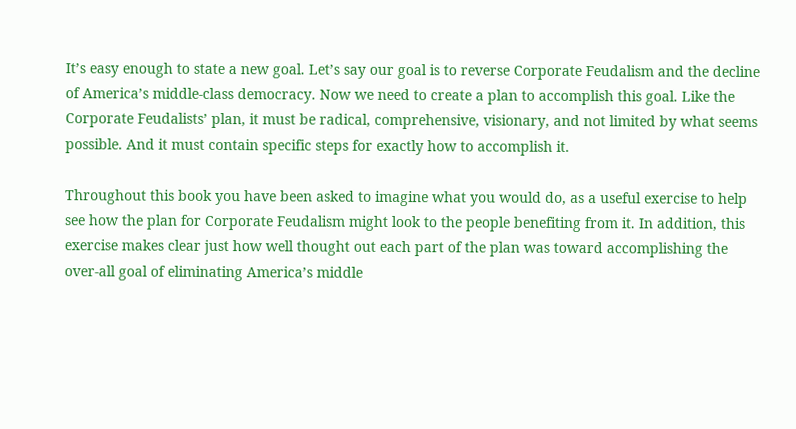It’s easy enough to state a new goal. Let’s say our goal is to reverse Corporate Feudalism and the decline of America’s middle-class democracy. Now we need to create a plan to accomplish this goal. Like the Corporate Feudalists’ plan, it must be radical, comprehensive, visionary, and not limited by what seems possible. And it must contain specific steps for exactly how to accomplish it.

Throughout this book you have been asked to imagine what you would do, as a useful exercise to help see how the plan for Corporate Feudalism might look to the people benefiting from it. In addition, this exercise makes clear just how well thought out each part of the plan was toward accomplishing the over-all goal of eliminating America’s middle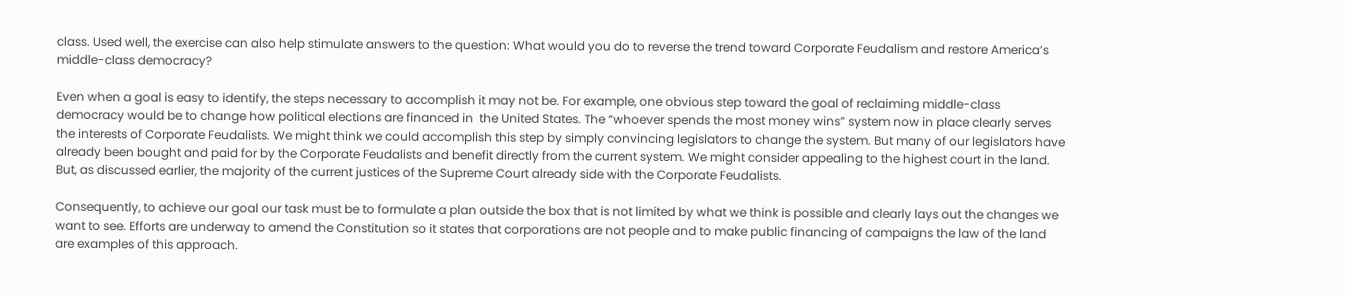class. Used well, the exercise can also help stimulate answers to the question: What would you do to reverse the trend toward Corporate Feudalism and restore America’s middle-class democracy?

Even when a goal is easy to identify, the steps necessary to accomplish it may not be. For example, one obvious step toward the goal of reclaiming middle-class democracy would be to change how political elections are financed in  the United States. The “whoever spends the most money wins” system now in place clearly serves the interests of Corporate Feudalists. We might think we could accomplish this step by simply convincing legislators to change the system. But many of our legislators have already been bought and paid for by the Corporate Feudalists and benefit directly from the current system. We might consider appealing to the highest court in the land. But, as discussed earlier, the majority of the current justices of the Supreme Court already side with the Corporate Feudalists.

Consequently, to achieve our goal our task must be to formulate a plan outside the box that is not limited by what we think is possible and clearly lays out the changes we want to see. Efforts are underway to amend the Constitution so it states that corporations are not people and to make public financing of campaigns the law of the land are examples of this approach.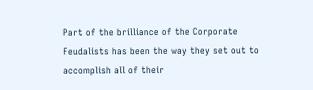Part of the brilliance of the Corporate Feudalists has been the way they set out to accomplish all of their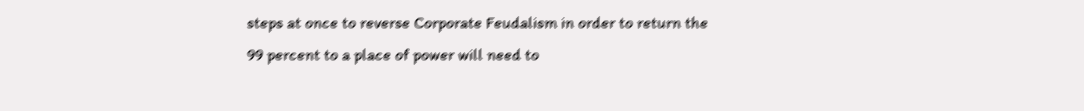steps at once to reverse Corporate Feudalism in order to return the 99 percent to a place of power will need to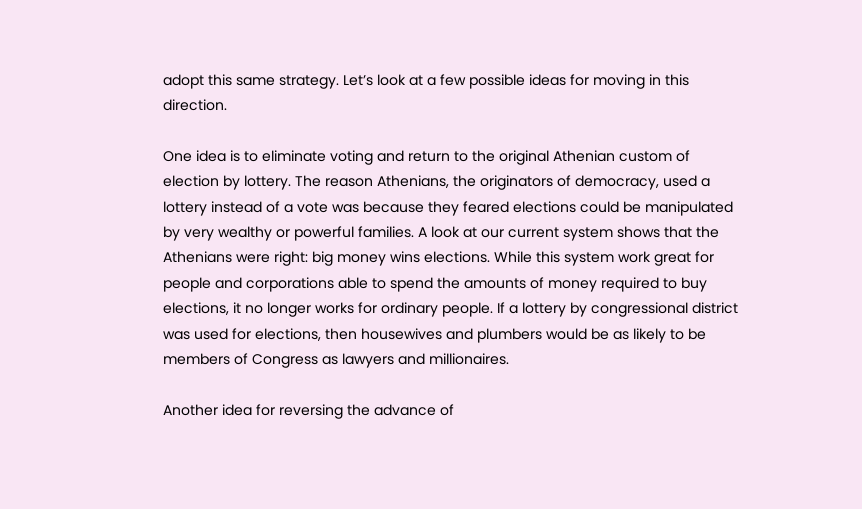adopt this same strategy. Let’s look at a few possible ideas for moving in this direction.

One idea is to eliminate voting and return to the original Athenian custom of election by lottery. The reason Athenians, the originators of democracy, used a lottery instead of a vote was because they feared elections could be manipulated by very wealthy or powerful families. A look at our current system shows that the Athenians were right: big money wins elections. While this system work great for people and corporations able to spend the amounts of money required to buy elections, it no longer works for ordinary people. If a lottery by congressional district was used for elections, then housewives and plumbers would be as likely to be members of Congress as lawyers and millionaires.

Another idea for reversing the advance of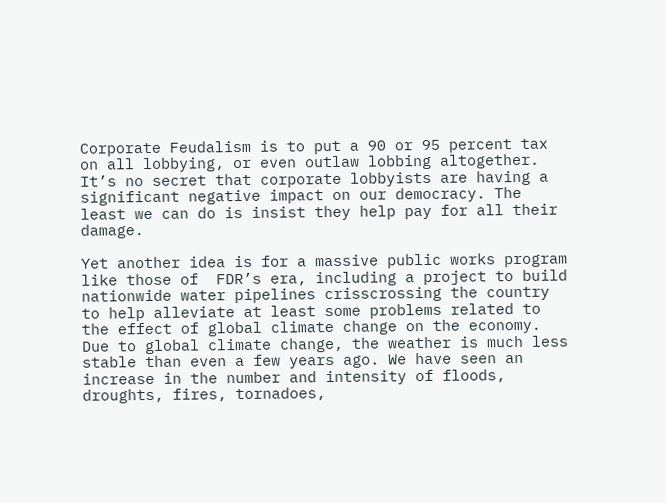Corporate Feudalism is to put a 90 or 95 percent tax on all lobbying, or even outlaw lobbing altogether. It’s no secret that corporate lobbyists are having a significant negative impact on our democracy. The least we can do is insist they help pay for all their damage.

Yet another idea is for a massive public works program like those of  FDR’s era, including a project to build nationwide water pipelines crisscrossing the country to help alleviate at least some problems related to the effect of global climate change on the economy. Due to global climate change, the weather is much less stable than even a few years ago. We have seen an increase in the number and intensity of floods, droughts, fires, tornadoes,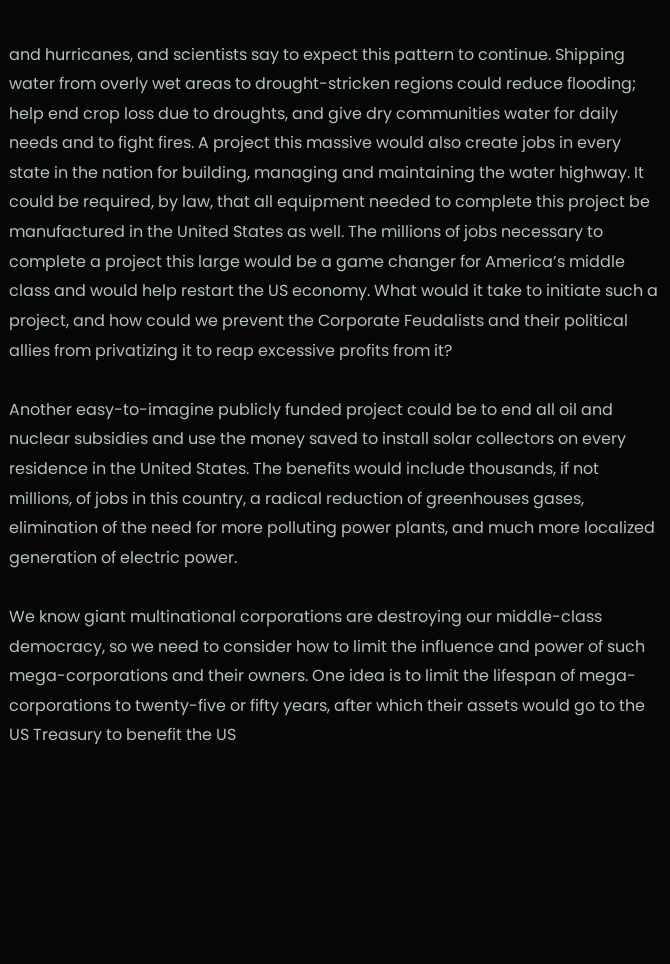and hurricanes, and scientists say to expect this pattern to continue. Shipping water from overly wet areas to drought-stricken regions could reduce flooding; help end crop loss due to droughts, and give dry communities water for daily needs and to fight fires. A project this massive would also create jobs in every state in the nation for building, managing and maintaining the water highway. It could be required, by law, that all equipment needed to complete this project be manufactured in the United States as well. The millions of jobs necessary to complete a project this large would be a game changer for America’s middle class and would help restart the US economy. What would it take to initiate such a project, and how could we prevent the Corporate Feudalists and their political allies from privatizing it to reap excessive profits from it?

Another easy-to-imagine publicly funded project could be to end all oil and nuclear subsidies and use the money saved to install solar collectors on every residence in the United States. The benefits would include thousands, if not millions, of jobs in this country, a radical reduction of greenhouses gases, elimination of the need for more polluting power plants, and much more localized generation of electric power.

We know giant multinational corporations are destroying our middle-class democracy, so we need to consider how to limit the influence and power of such mega-corporations and their owners. One idea is to limit the lifespan of mega-corporations to twenty-five or fifty years, after which their assets would go to the US Treasury to benefit the US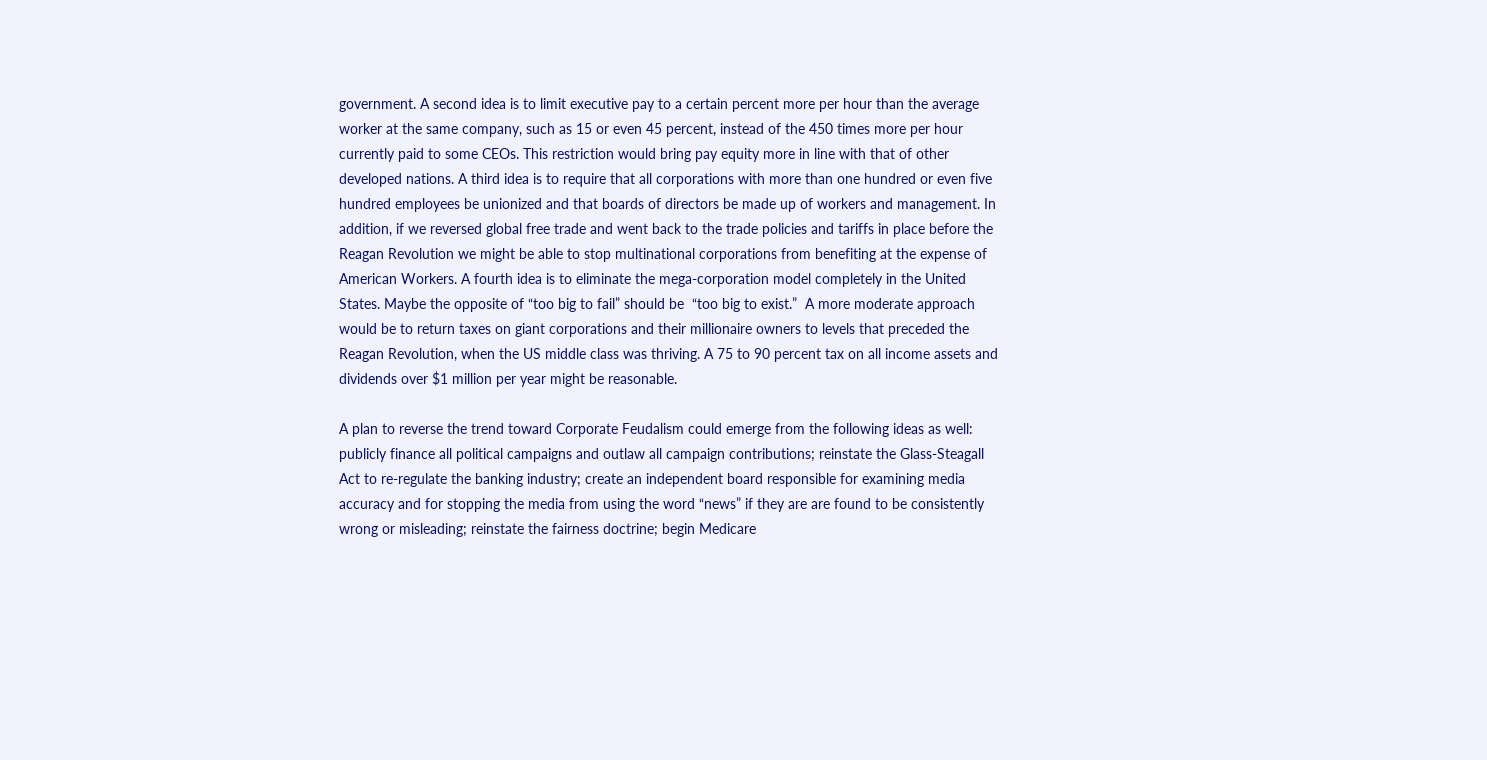government. A second idea is to limit executive pay to a certain percent more per hour than the average worker at the same company, such as 15 or even 45 percent, instead of the 450 times more per hour currently paid to some CEOs. This restriction would bring pay equity more in line with that of other developed nations. A third idea is to require that all corporations with more than one hundred or even five hundred employees be unionized and that boards of directors be made up of workers and management. In addition, if we reversed global free trade and went back to the trade policies and tariffs in place before the Reagan Revolution we might be able to stop multinational corporations from benefiting at the expense of American Workers. A fourth idea is to eliminate the mega-corporation model completely in the United States. Maybe the opposite of “too big to fail” should be  “too big to exist.”  A more moderate approach would be to return taxes on giant corporations and their millionaire owners to levels that preceded the Reagan Revolution, when the US middle class was thriving. A 75 to 90 percent tax on all income assets and dividends over $1 million per year might be reasonable.

A plan to reverse the trend toward Corporate Feudalism could emerge from the following ideas as well: publicly finance all political campaigns and outlaw all campaign contributions; reinstate the Glass-Steagall Act to re-regulate the banking industry; create an independent board responsible for examining media accuracy and for stopping the media from using the word “news” if they are are found to be consistently wrong or misleading; reinstate the fairness doctrine; begin Medicare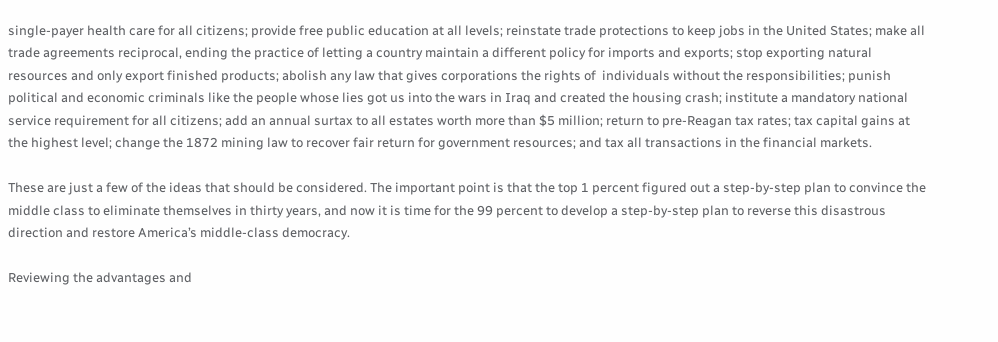single-payer health care for all citizens; provide free public education at all levels; reinstate trade protections to keep jobs in the United States; make all trade agreements reciprocal, ending the practice of letting a country maintain a different policy for imports and exports; stop exporting natural resources and only export finished products; abolish any law that gives corporations the rights of  individuals without the responsibilities; punish political and economic criminals like the people whose lies got us into the wars in Iraq and created the housing crash; institute a mandatory national service requirement for all citizens; add an annual surtax to all estates worth more than $5 million; return to pre-Reagan tax rates; tax capital gains at the highest level; change the 1872 mining law to recover fair return for government resources; and tax all transactions in the financial markets.

These are just a few of the ideas that should be considered. The important point is that the top 1 percent figured out a step-by-step plan to convince the middle class to eliminate themselves in thirty years, and now it is time for the 99 percent to develop a step-by-step plan to reverse this disastrous direction and restore America’s middle-class democracy.

Reviewing the advantages and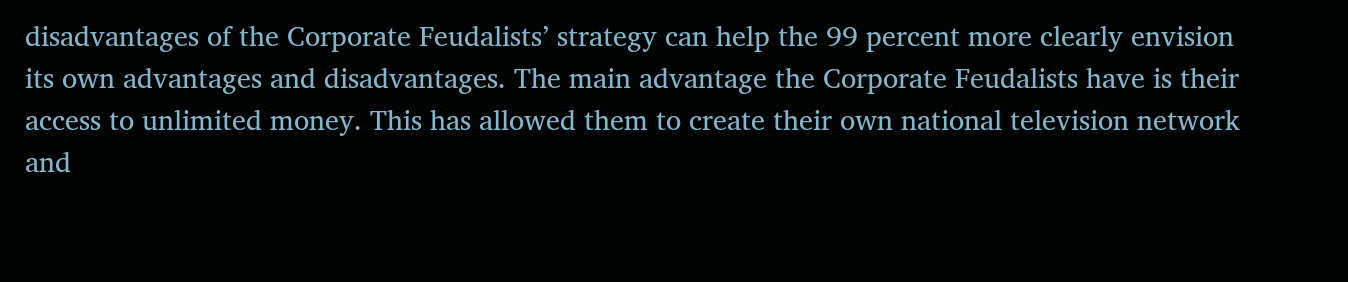disadvantages of the Corporate Feudalists’ strategy can help the 99 percent more clearly envision its own advantages and disadvantages. The main advantage the Corporate Feudalists have is their access to unlimited money. This has allowed them to create their own national television network and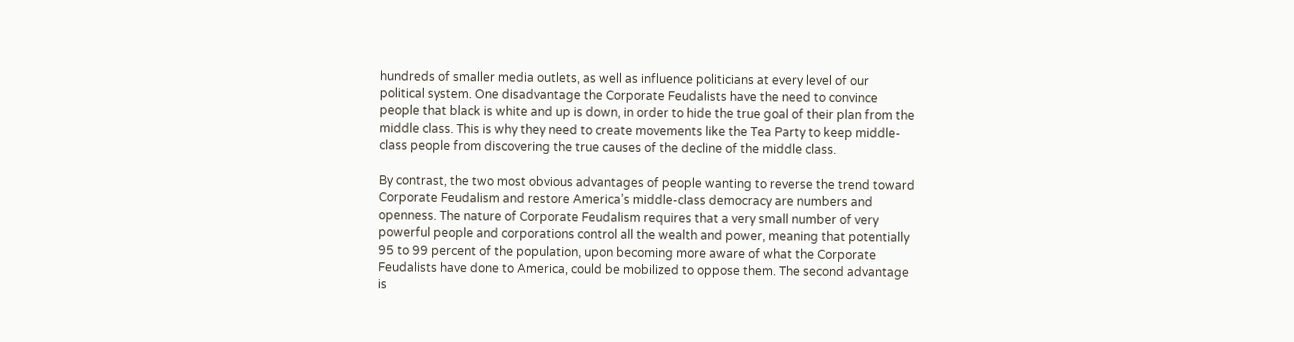hundreds of smaller media outlets, as well as influence politicians at every level of our political system. One disadvantage the Corporate Feudalists have the need to convince people that black is white and up is down, in order to hide the true goal of their plan from the middle class. This is why they need to create movements like the Tea Party to keep middle-class people from discovering the true causes of the decline of the middle class.

By contrast, the two most obvious advantages of people wanting to reverse the trend toward Corporate Feudalism and restore America’s middle-class democracy are numbers and openness. The nature of Corporate Feudalism requires that a very small number of very powerful people and corporations control all the wealth and power, meaning that potentially 95 to 99 percent of the population, upon becoming more aware of what the Corporate Feudalists have done to America, could be mobilized to oppose them. The second advantage is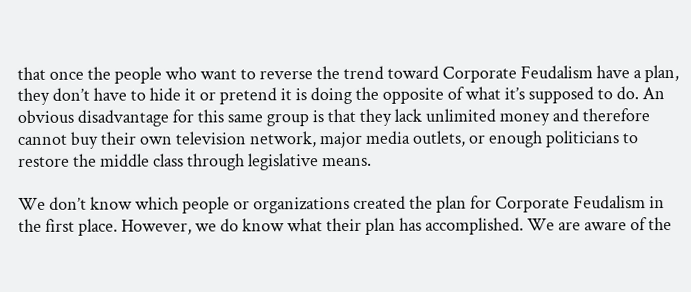that once the people who want to reverse the trend toward Corporate Feudalism have a plan, they don’t have to hide it or pretend it is doing the opposite of what it’s supposed to do. An obvious disadvantage for this same group is that they lack unlimited money and therefore cannot buy their own television network, major media outlets, or enough politicians to restore the middle class through legislative means.

We don’t know which people or organizations created the plan for Corporate Feudalism in the first place. However, we do know what their plan has accomplished. We are aware of the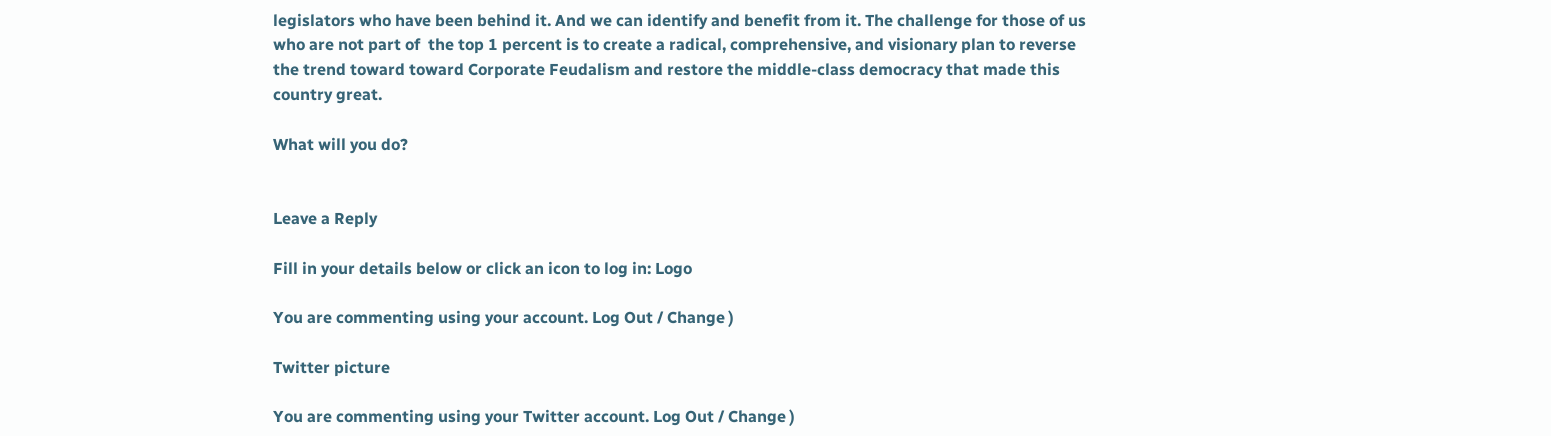legislators who have been behind it. And we can identify and benefit from it. The challenge for those of us who are not part of  the top 1 percent is to create a radical, comprehensive, and visionary plan to reverse the trend toward toward Corporate Feudalism and restore the middle-class democracy that made this country great.

What will you do?


Leave a Reply

Fill in your details below or click an icon to log in: Logo

You are commenting using your account. Log Out / Change )

Twitter picture

You are commenting using your Twitter account. Log Out / Change )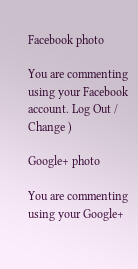Facebook photo

You are commenting using your Facebook account. Log Out / Change )

Google+ photo

You are commenting using your Google+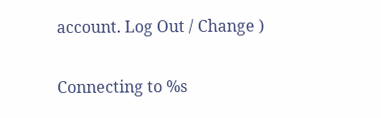account. Log Out / Change )

Connecting to %s